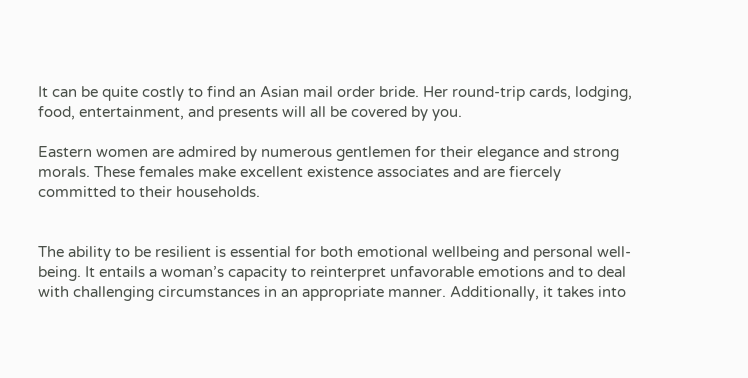It can be quite costly to find an Asian mail order bride. Her round-trip cards, lodging, food, entertainment, and presents will all be covered by you.

Eastern women are admired by numerous gentlemen for their elegance and strong morals. These females make excellent existence associates and are fiercely committed to their households.


The ability to be resilient is essential for both emotional wellbeing and personal well-being. It entails a woman’s capacity to reinterpret unfavorable emotions and to deal with challenging circumstances in an appropriate manner. Additionally, it takes into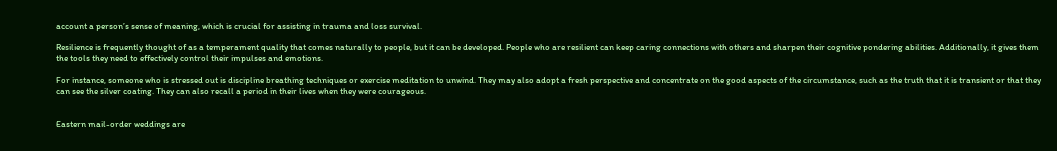account a person’s sense of meaning, which is crucial for assisting in trauma and loss survival.

Resilience is frequently thought of as a temperament quality that comes naturally to people, but it can be developed. People who are resilient can keep caring connections with others and sharpen their cognitive pondering abilities. Additionally, it gives them the tools they need to effectively control their impulses and emotions.

For instance, someone who is stressed out is discipline breathing techniques or exercise meditation to unwind. They may also adopt a fresh perspective and concentrate on the good aspects of the circumstance, such as the truth that it is transient or that they can see the silver coating. They can also recall a period in their lives when they were courageous.


Eastern mail-order weddings are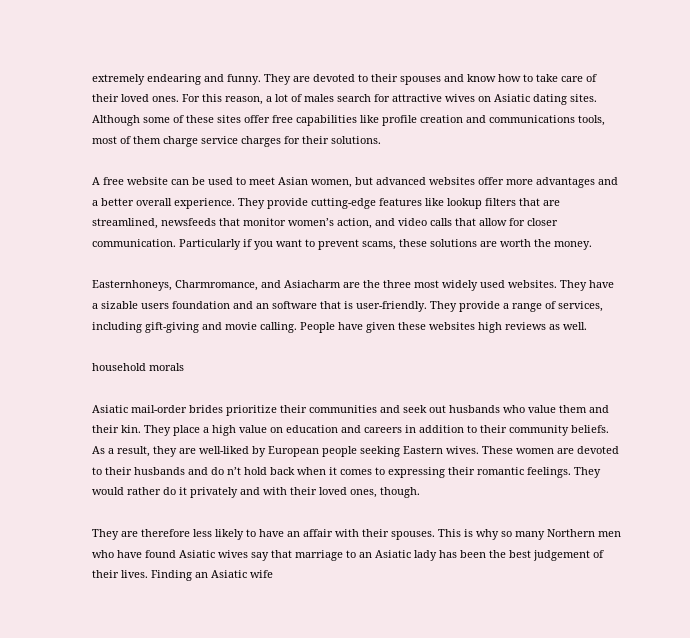extremely endearing and funny. They are devoted to their spouses and know how to take care of their loved ones. For this reason, a lot of males search for attractive wives on Asiatic dating sites. Although some of these sites offer free capabilities like profile creation and communications tools, most of them charge service charges for their solutions.

A free website can be used to meet Asian women, but advanced websites offer more advantages and a better overall experience. They provide cutting-edge features like lookup filters that are streamlined, newsfeeds that monitor women’s action, and video calls that allow for closer communication. Particularly if you want to prevent scams, these solutions are worth the money.

Easternhoneys, Charmromance, and Asiacharm are the three most widely used websites. They have a sizable users foundation and an software that is user-friendly. They provide a range of services, including gift-giving and movie calling. People have given these websites high reviews as well.

household morals

Asiatic mail-order brides prioritize their communities and seek out husbands who value them and their kin. They place a high value on education and careers in addition to their community beliefs. As a result, they are well-liked by European people seeking Eastern wives. These women are devoted to their husbands and do n’t hold back when it comes to expressing their romantic feelings. They would rather do it privately and with their loved ones, though.

They are therefore less likely to have an affair with their spouses. This is why so many Northern men who have found Asiatic wives say that marriage to an Asiatic lady has been the best judgement of their lives. Finding an Asiatic wife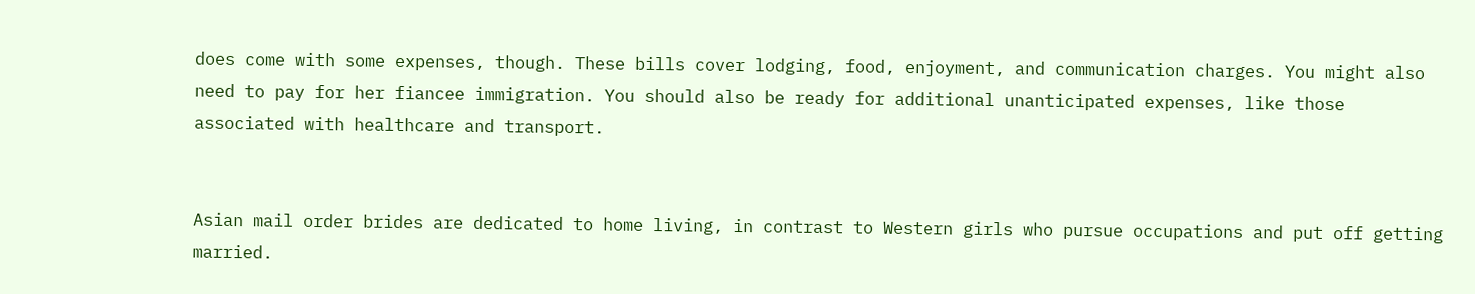does come with some expenses, though. These bills cover lodging, food, enjoyment, and communication charges. You might also need to pay for her fiancee immigration. You should also be ready for additional unanticipated expenses, like those associated with healthcare and transport.


Asian mail order brides are dedicated to home living, in contrast to Western girls who pursue occupations and put off getting married.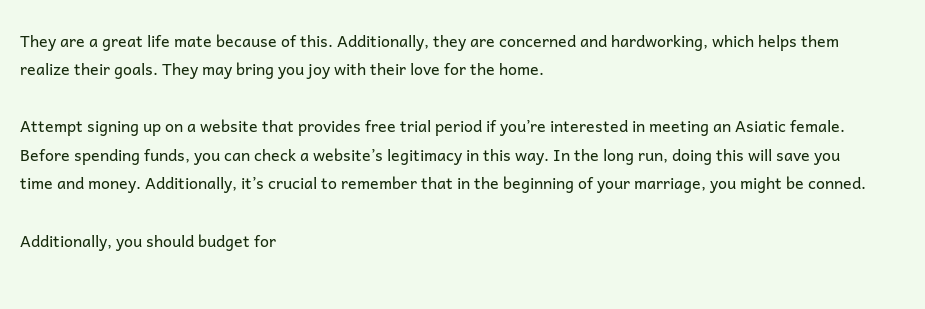They are a great life mate because of this. Additionally, they are concerned and hardworking, which helps them realize their goals. They may bring you joy with their love for the home.

Attempt signing up on a website that provides free trial period if you’re interested in meeting an Asiatic female. Before spending funds, you can check a website’s legitimacy in this way. In the long run, doing this will save you time and money. Additionally, it’s crucial to remember that in the beginning of your marriage, you might be conned.

Additionally, you should budget for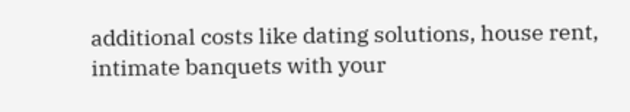additional costs like dating solutions, house rent, intimate banquets with your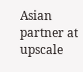Asian partner at upscale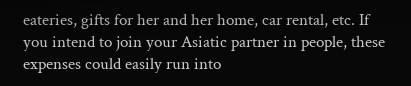eateries, gifts for her and her home, car rental, etc. If you intend to join your Asiatic partner in people, these expenses could easily run into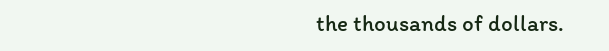the thousands of dollars.